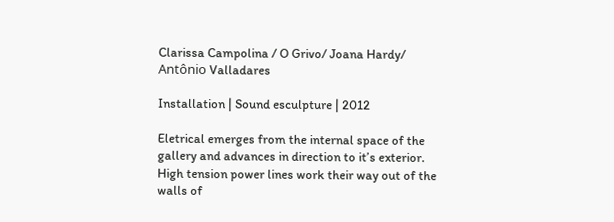Clarissa Campolina / O Grivo/ Joana Hardy/ Antônio Valladares

Installation | Sound esculpture | 2012

Eletrical emerges from the internal space of the gallery and advances in direction to it’s exterior. High tension power lines work their way out of the walls of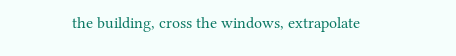the building, cross the windows, extrapolate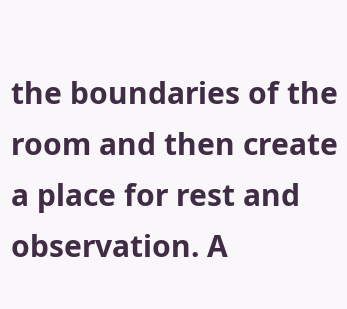the boundaries of the room and then create a place for rest and observation. A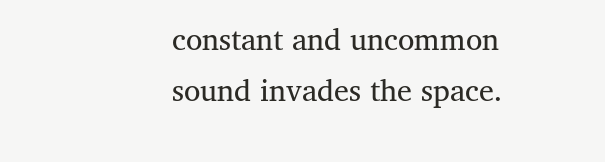constant and uncommon sound invades the space.